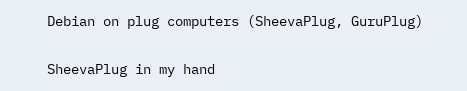Debian on plug computers (SheevaPlug, GuruPlug)

SheevaPlug in my hand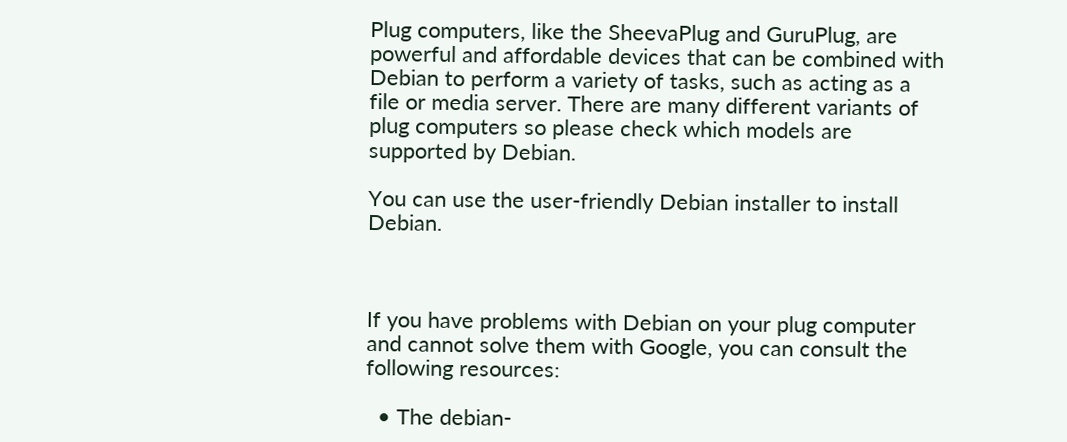Plug computers, like the SheevaPlug and GuruPlug, are powerful and affordable devices that can be combined with Debian to perform a variety of tasks, such as acting as a file or media server. There are many different variants of plug computers so please check which models are supported by Debian.

You can use the user-friendly Debian installer to install Debian.



If you have problems with Debian on your plug computer and cannot solve them with Google, you can consult the following resources:

  • The debian-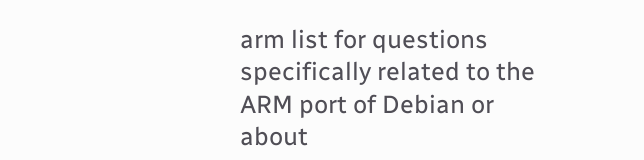arm list for questions specifically related to the ARM port of Debian or about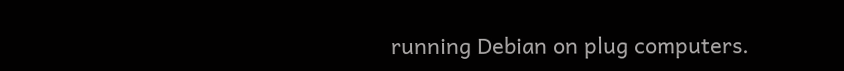running Debian on plug computers.